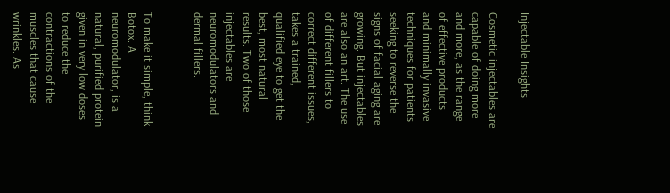Injectable Insights

Cosmetic injectables are capable of doing more and more, as the range of effective products and minimally invasive techniques for patients seeking to reverse the signs of facial aging are growing. But injectables are also an art. The use of different fillers to correct different issues, takes a trained, qualified eye to get the best, most natural results. Two of those injectables are neuromodulators and dermal fillers.


To make it simple, think Botox. A neuromodulator, is a natural, purified protein given in very low doses to reduce the contractions of the muscles that cause wrinkles. As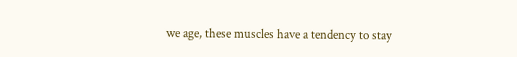we age, these muscles have a tendency to stay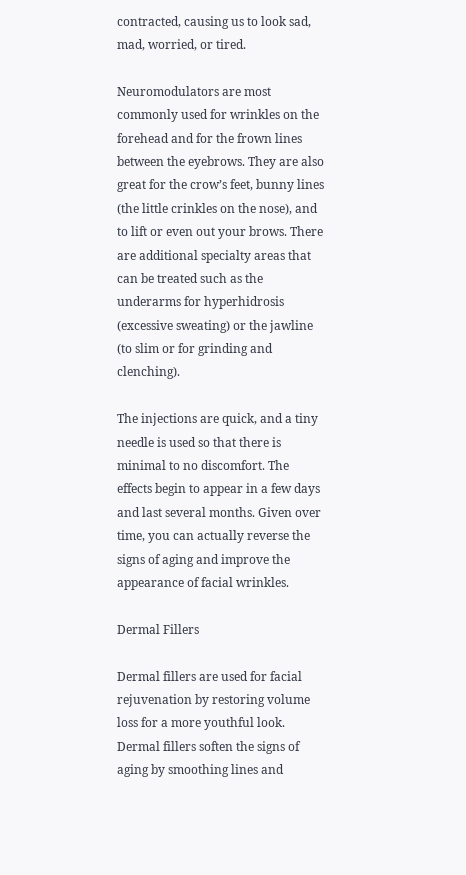contracted, causing us to look sad, mad, worried, or tired.

Neuromodulators are most commonly used for wrinkles on the forehead and for the frown lines between the eyebrows. They are also great for the crow’s feet, bunny lines (the little crinkles on the nose), and to lift or even out your brows. There are additional specialty areas that can be treated such as the underarms for hyperhidrosis (excessive sweating) or the jawline (to slim or for grinding and clenching).

The injections are quick, and a tiny needle is used so that there is minimal to no discomfort. The effects begin to appear in a few days and last several months. Given over time, you can actually reverse the signs of aging and improve the appearance of facial wrinkles.

Dermal Fillers

Dermal fillers are used for facial rejuvenation by restoring volume loss for a more youthful look. Dermal fillers soften the signs of aging by smoothing lines and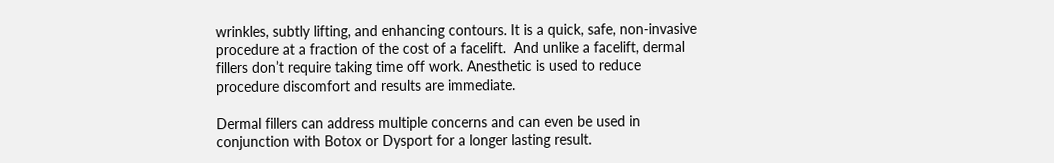wrinkles, subtly lifting, and enhancing contours. It is a quick, safe, non-invasive procedure at a fraction of the cost of a facelift.  And unlike a facelift, dermal fillers don’t require taking time off work. Anesthetic is used to reduce procedure discomfort and results are immediate.

Dermal fillers can address multiple concerns and can even be used in conjunction with Botox or Dysport for a longer lasting result.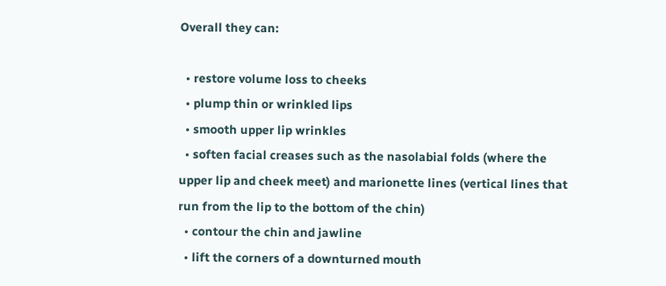Overall they can:

  • restore volume loss to cheeks
  • plump thin or wrinkled lips
  • smooth upper lip wrinkles
  • soften facial creases such as the nasolabial folds (where the upper lip and cheek meet) and marionette lines (vertical lines that run from the lip to the bottom of the chin)
  • contour the chin and jawline
  • lift the corners of a downturned mouth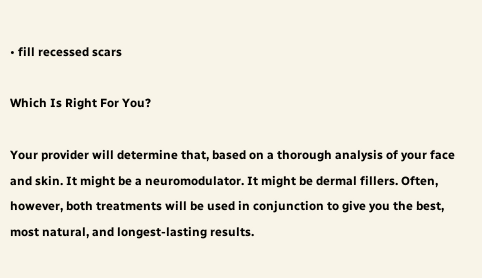• fill recessed scars

Which Is Right For You?

Your provider will determine that, based on a thorough analysis of your face and skin. It might be a neuromodulator. It might be dermal fillers. Often, however, both treatments will be used in conjunction to give you the best, most natural, and longest-lasting results.